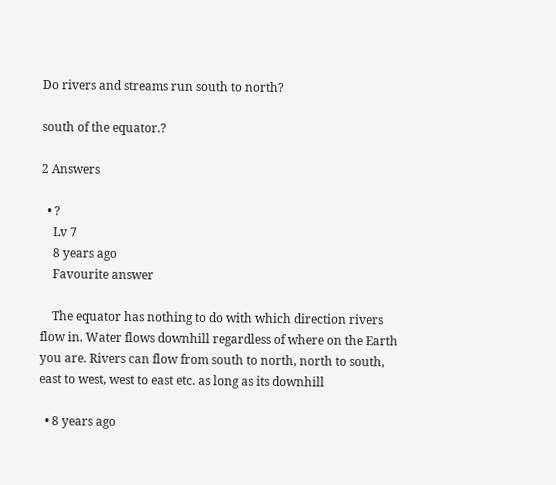Do rivers and streams run south to north?

south of the equator.?

2 Answers

  • ?
    Lv 7
    8 years ago
    Favourite answer

    The equator has nothing to do with which direction rivers flow in. Water flows downhill regardless of where on the Earth you are. Rivers can flow from south to north, north to south, east to west, west to east etc. as long as its downhill

  • 8 years ago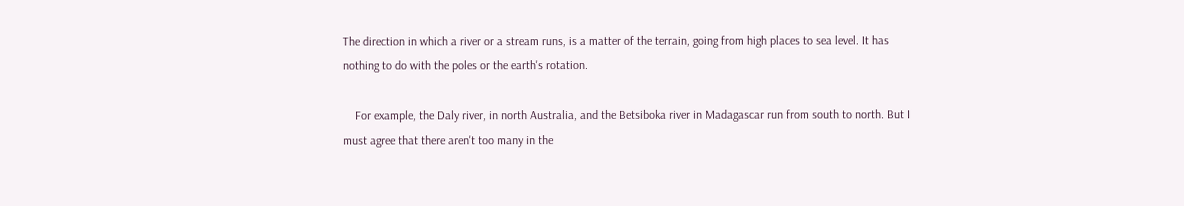The direction in which a river or a stream runs, is a matter of the terrain, going from high places to sea level. It has nothing to do with the poles or the earth's rotation.

    For example, the Daly river, in north Australia, and the Betsiboka river in Madagascar run from south to north. But I must agree that there aren't too many in the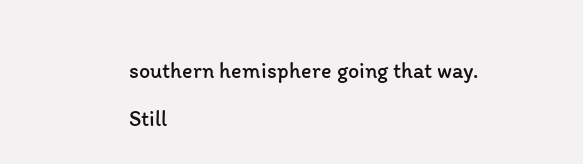southern hemisphere going that way.

Still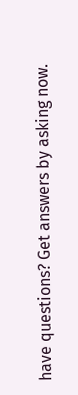have questions? Get answers by asking now.